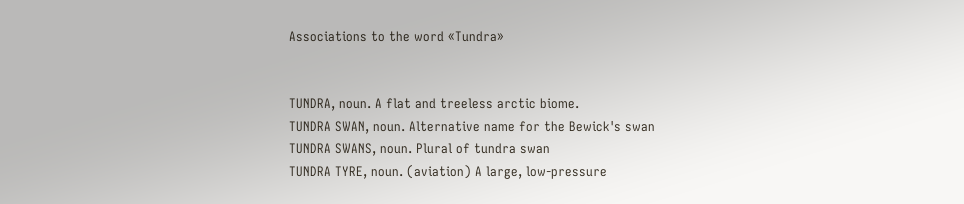Associations to the word «Tundra»


TUNDRA, noun. A flat and treeless arctic biome.
TUNDRA SWAN, noun. Alternative name for the Bewick's swan
TUNDRA SWANS, noun. Plural of tundra swan
TUNDRA TYRE, noun. (aviation) A large, low-pressure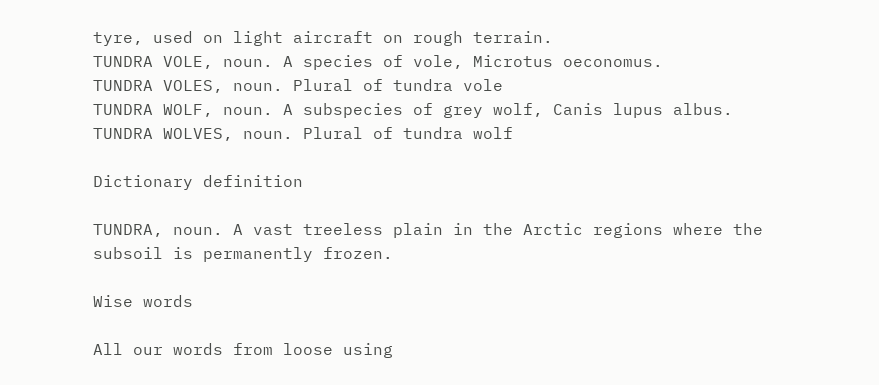tyre, used on light aircraft on rough terrain.
TUNDRA VOLE, noun. A species of vole, Microtus oeconomus.
TUNDRA VOLES, noun. Plural of tundra vole
TUNDRA WOLF, noun. A subspecies of grey wolf, Canis lupus albus.
TUNDRA WOLVES, noun. Plural of tundra wolf

Dictionary definition

TUNDRA, noun. A vast treeless plain in the Arctic regions where the subsoil is permanently frozen.

Wise words

All our words from loose using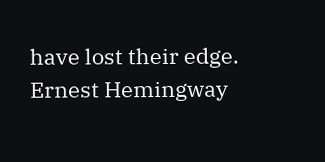have lost their edge.
Ernest Hemingway